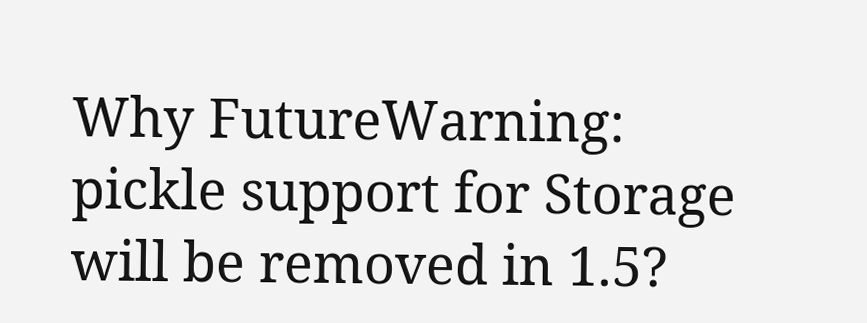Why FutureWarning: pickle support for Storage will be removed in 1.5?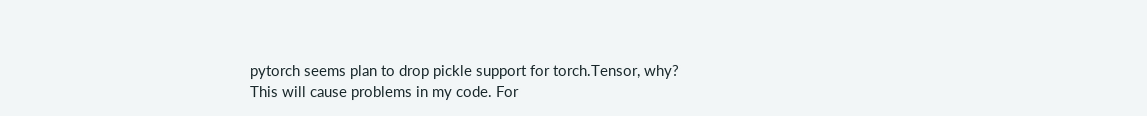pytorch seems plan to drop pickle support for torch.Tensor, why?
This will cause problems in my code. For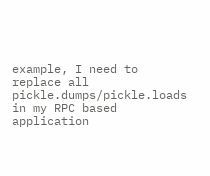example, I need to replace all pickle.dumps/pickle.loads in my RPC based application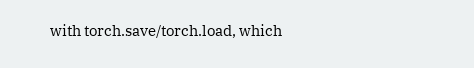with torch.save/torch.load, which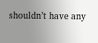shouldn’t have any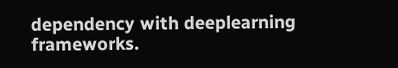dependency with deeplearning frameworks.